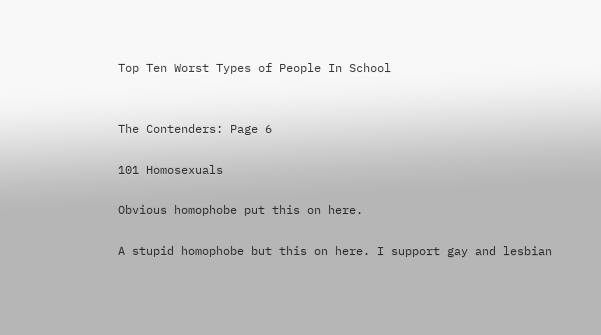Top Ten Worst Types of People In School


The Contenders: Page 6

101 Homosexuals

Obvious homophobe put this on here.

A stupid homophobe but this on here. I support gay and lesbian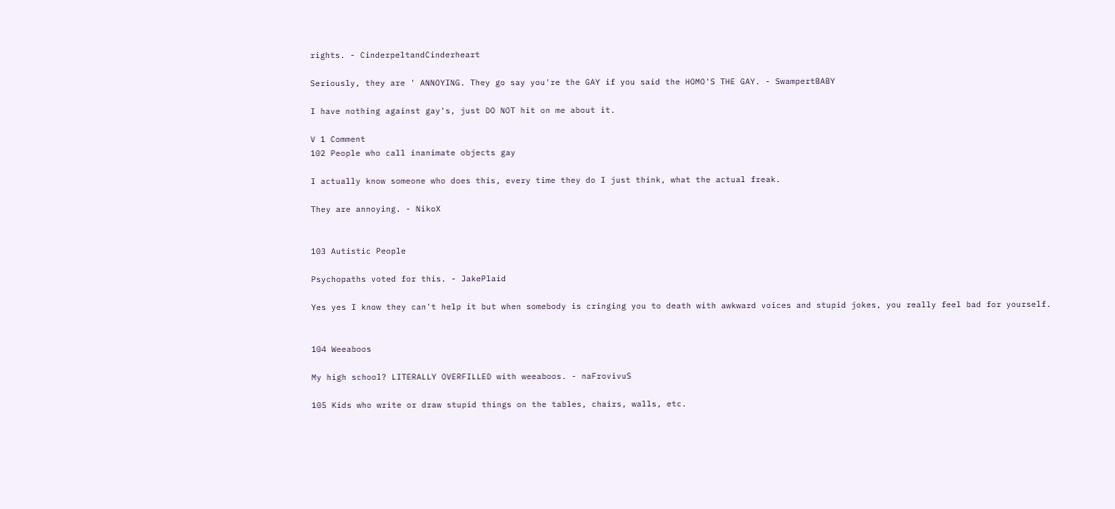rights. - CinderpeltandCinderheart

Seriously, they are ' ANNOYING. They go say you're the GAY if you said the HOMO'S THE GAY. - SwampertBABY

I have nothing against gay's, just DO NOT hit on me about it.

V 1 Comment
102 People who call inanimate objects gay

I actually know someone who does this, every time they do I just think, what the actual freak.

They are annoying. - NikoX


103 Autistic People

Psychopaths voted for this. - JakePlaid

Yes yes I know they can't help it but when somebody is cringing you to death with awkward voices and stupid jokes, you really feel bad for yourself.


104 Weeaboos

My high school? LITERALLY OVERFILLED with weeaboos. - naFrovivuS

105 Kids who write or draw stupid things on the tables, chairs, walls, etc.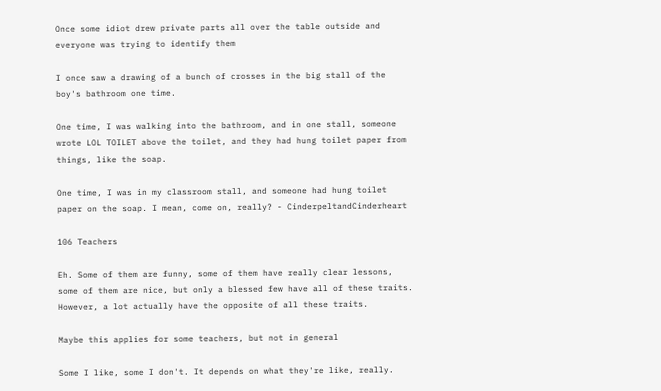Once some idiot drew private parts all over the table outside and everyone was trying to identify them

I once saw a drawing of a bunch of crosses in the big stall of the boy's bathroom one time.

One time, I was walking into the bathroom, and in one stall, someone wrote LOL TOILET above the toilet, and they had hung toilet paper from things, like the soap.

One time, I was in my classroom stall, and someone had hung toilet paper on the soap. I mean, come on, really? - CinderpeltandCinderheart

106 Teachers

Eh. Some of them are funny, some of them have really clear lessons, some of them are nice, but only a blessed few have all of these traits. However, a lot actually have the opposite of all these traits.

Maybe this applies for some teachers, but not in general

Some I like, some I don't. It depends on what they're like, really.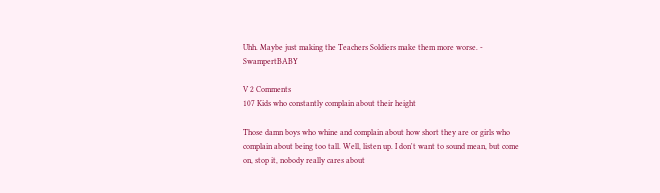Uhh. Maybe just making the Teachers Soldiers make them more worse. - SwampertBABY

V 2 Comments
107 Kids who constantly complain about their height

Those damn boys who whine and complain about how short they are or girls who complain about being too tall. Well, listen up. I don't want to sound mean, but come on, stop it, nobody really cares about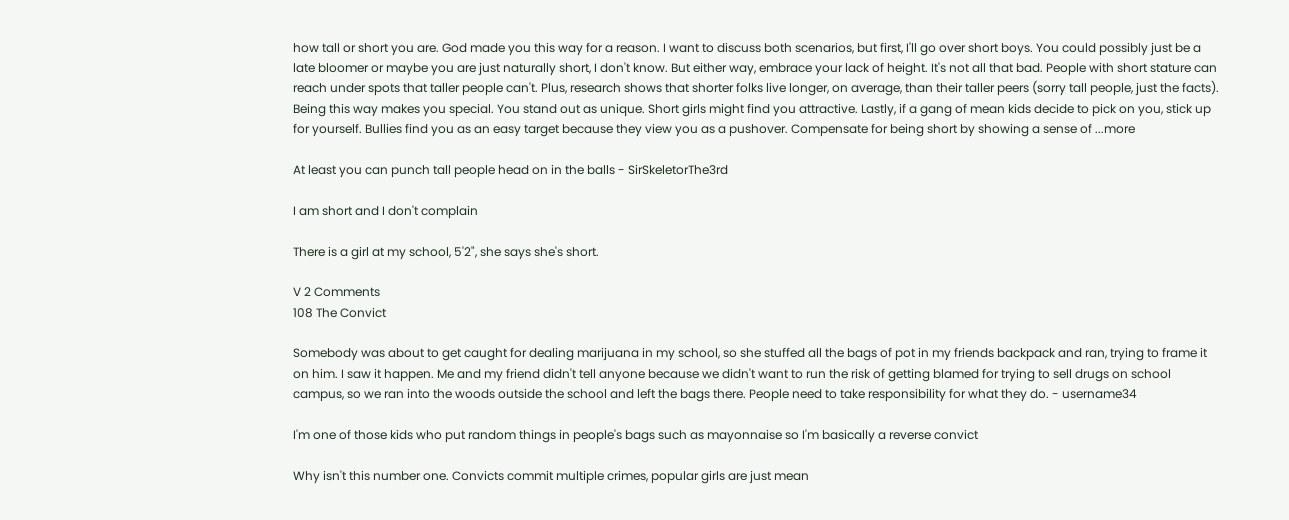how tall or short you are. God made you this way for a reason. I want to discuss both scenarios, but first, I'll go over short boys. You could possibly just be a late bloomer or maybe you are just naturally short, I don't know. But either way, embrace your lack of height. It's not all that bad. People with short stature can reach under spots that taller people can't. Plus, research shows that shorter folks live longer, on average, than their taller peers (sorry tall people, just the facts). Being this way makes you special. You stand out as unique. Short girls might find you attractive. Lastly, if a gang of mean kids decide to pick on you, stick up for yourself. Bullies find you as an easy target because they view you as a pushover. Compensate for being short by showing a sense of ...more

At least you can punch tall people head on in the balls - SirSkeletorThe3rd

I am short and I don't complain

There is a girl at my school, 5'2", she says she's short.

V 2 Comments
108 The Convict

Somebody was about to get caught for dealing marijuana in my school, so she stuffed all the bags of pot in my friends backpack and ran, trying to frame it on him. I saw it happen. Me and my friend didn't tell anyone because we didn't want to run the risk of getting blamed for trying to sell drugs on school campus, so we ran into the woods outside the school and left the bags there. People need to take responsibility for what they do. - username34

I'm one of those kids who put random things in people's bags such as mayonnaise so I'm basically a reverse convict

Why isn't this number one. Convicts commit multiple crimes, popular girls are just mean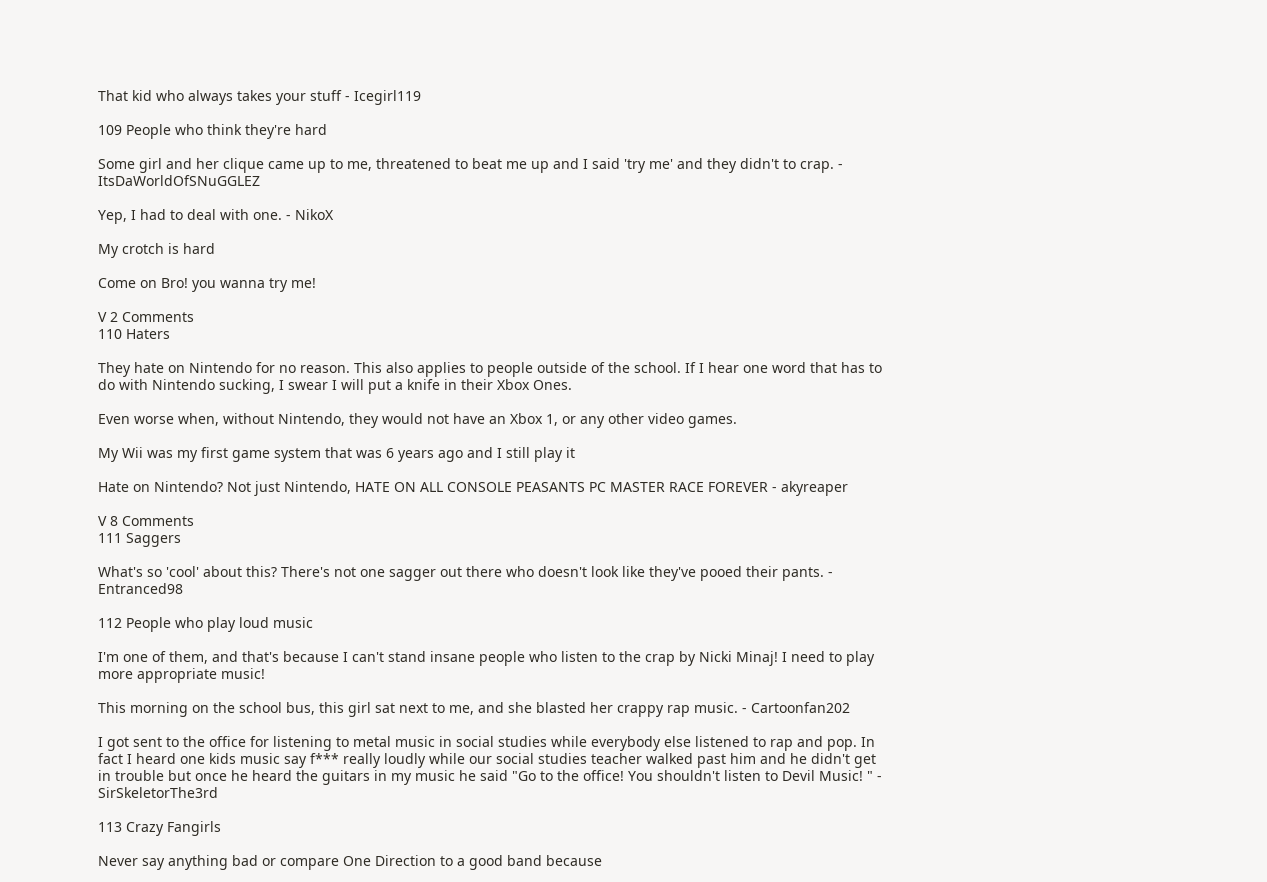That kid who always takes your stuff - Icegirl119

109 People who think they're hard

Some girl and her clique came up to me, threatened to beat me up and I said 'try me' and they didn't to crap. - ItsDaWorldOfSNuGGLEZ

Yep, I had to deal with one. - NikoX

My crotch is hard

Come on Bro! you wanna try me!

V 2 Comments
110 Haters

They hate on Nintendo for no reason. This also applies to people outside of the school. If I hear one word that has to do with Nintendo sucking, I swear I will put a knife in their Xbox Ones.

Even worse when, without Nintendo, they would not have an Xbox 1, or any other video games.

My Wii was my first game system that was 6 years ago and I still play it

Hate on Nintendo? Not just Nintendo, HATE ON ALL CONSOLE PEASANTS PC MASTER RACE FOREVER - akyreaper

V 8 Comments
111 Saggers

What's so 'cool' about this? There's not one sagger out there who doesn't look like they've pooed their pants. - Entranced98

112 People who play loud music

I'm one of them, and that's because I can't stand insane people who listen to the crap by Nicki Minaj! I need to play more appropriate music!

This morning on the school bus, this girl sat next to me, and she blasted her crappy rap music. - Cartoonfan202

I got sent to the office for listening to metal music in social studies while everybody else listened to rap and pop. In fact I heard one kids music say f*** really loudly while our social studies teacher walked past him and he didn't get in trouble but once he heard the guitars in my music he said "Go to the office! You shouldn't listen to Devil Music! " - SirSkeletorThe3rd

113 Crazy Fangirls

Never say anything bad or compare One Direction to a good band because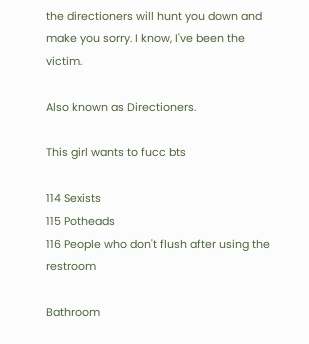the directioners will hunt you down and make you sorry. I know, I've been the victim.

Also known as Directioners.

This girl wants to fucc bts

114 Sexists
115 Potheads
116 People who don't flush after using the restroom

Bathroom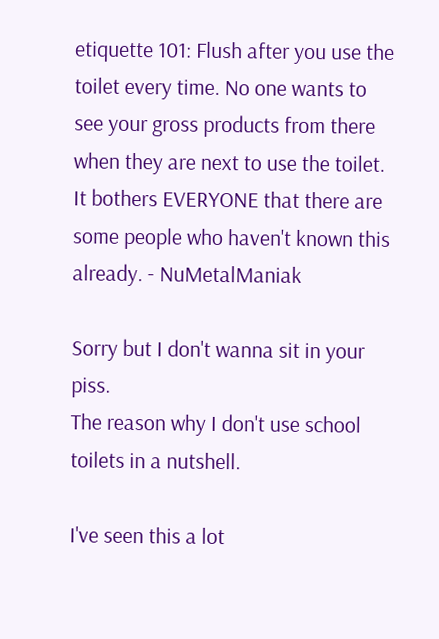etiquette 101: Flush after you use the toilet every time. No one wants to see your gross products from there when they are next to use the toilet. It bothers EVERYONE that there are some people who haven't known this already. - NuMetalManiak

Sorry but I don't wanna sit in your piss.
The reason why I don't use school toilets in a nutshell.

I've seen this a lot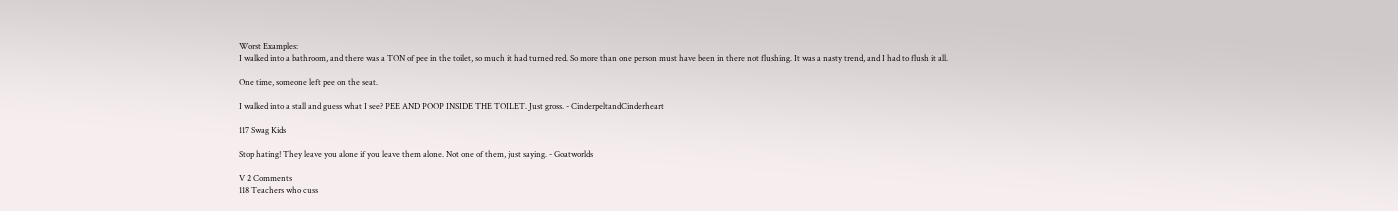Worst Examples:
I walked into a bathroom, and there was a TON of pee in the toilet, so much it had turned red. So more than one person must have been in there not flushing. It was a nasty trend, and I had to flush it all.

One time, someone left pee on the seat.

I walked into a stall and guess what I see? PEE AND POOP INSIDE THE TOILET. Just gross. - CinderpeltandCinderheart

117 Swag Kids

Stop hating! They leave you alone if you leave them alone. Not one of them, just saying. - Goatworlds

V 2 Comments
118 Teachers who cuss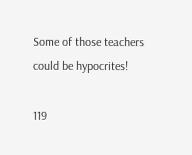Some of those teachers could be hypocrites!

119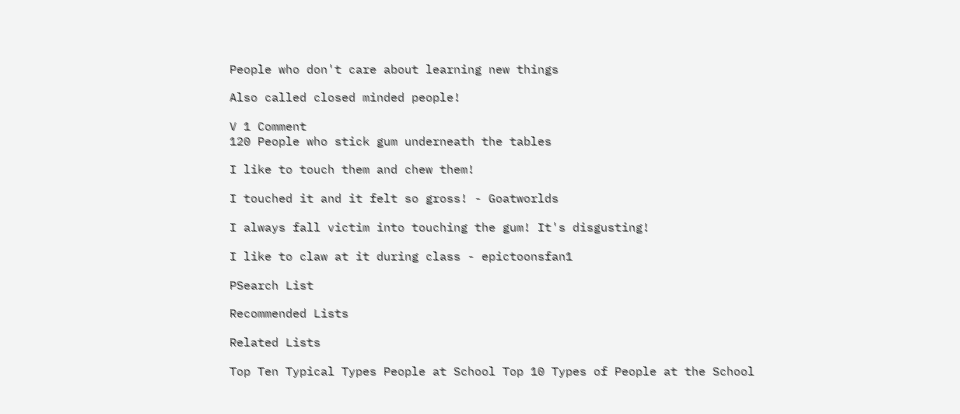People who don't care about learning new things

Also called closed minded people!

V 1 Comment
120 People who stick gum underneath the tables

I like to touch them and chew them!

I touched it and it felt so gross! - Goatworlds

I always fall victim into touching the gum! It's disgusting!

I like to claw at it during class - epictoonsfan1

PSearch List

Recommended Lists

Related Lists

Top Ten Typical Types People at School Top 10 Types of People at the School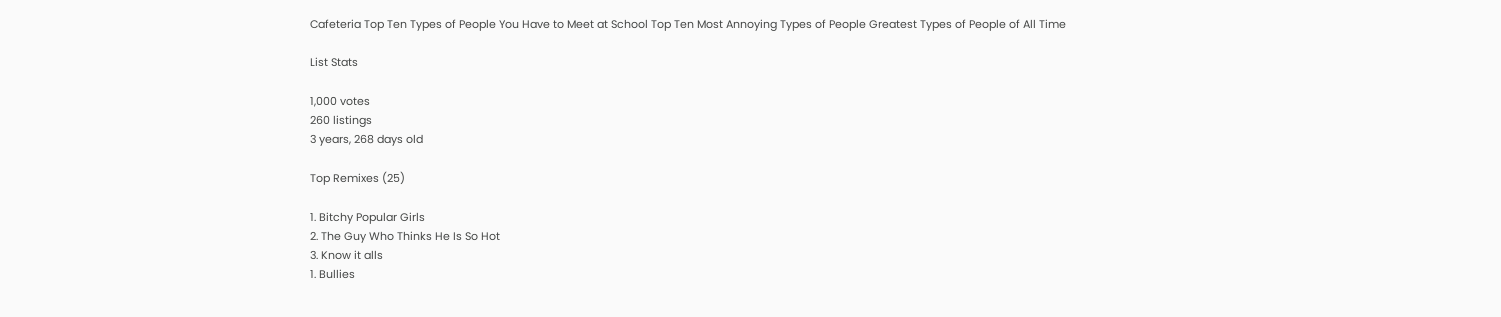Cafeteria Top Ten Types of People You Have to Meet at School Top Ten Most Annoying Types of People Greatest Types of People of All Time

List Stats

1,000 votes
260 listings
3 years, 268 days old

Top Remixes (25)

1. Bitchy Popular Girls
2. The Guy Who Thinks He Is So Hot
3. Know it alls
1. Bullies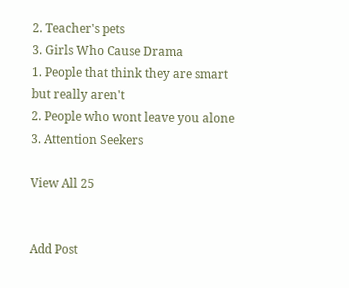2. Teacher's pets
3. Girls Who Cause Drama
1. People that think they are smart but really aren't
2. People who wont leave you alone
3. Attention Seekers

View All 25


Add Post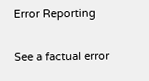Error Reporting

See a factual error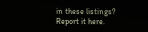in these listings? Report it here.